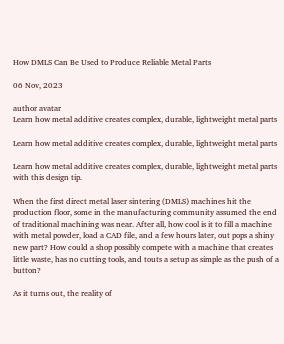How DMLS Can Be Used to Produce Reliable Metal Parts

06 Nov, 2023

author avatar
Learn how metal additive creates complex, durable, lightweight metal parts

Learn how metal additive creates complex, durable, lightweight metal parts

Learn how metal additive creates complex, durable, lightweight metal parts with this design tip.

When the first direct metal laser sintering (DMLS) machines hit the production floor, some in the manufacturing community assumed the end of traditional machining was near. After all, how cool is it to fill a machine with metal powder, load a CAD file, and a few hours later, out pops a shiny new part? How could a shop possibly compete with a machine that creates little waste, has no cutting tools, and touts a setup as simple as the push of a button?

As it turns out, the reality of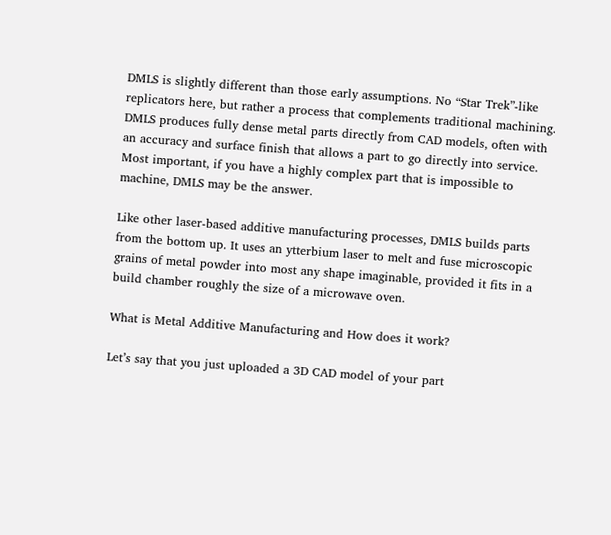DMLS is slightly different than those early assumptions. No “Star Trek”-like replicators here, but rather a process that complements traditional machining. DMLS produces fully dense metal parts directly from CAD models, often with an accuracy and surface finish that allows a part to go directly into service. Most important, if you have a highly complex part that is impossible to machine, DMLS may be the answer.

Like other laser-based additive manufacturing processes, DMLS builds parts from the bottom up. It uses an ytterbium laser to melt and fuse microscopic grains of metal powder into most any shape imaginable, provided it fits in a build chamber roughly the size of a microwave oven.

What is Metal Additive Manufacturing and How does it work?

Let’s say that you just uploaded a 3D CAD model of your part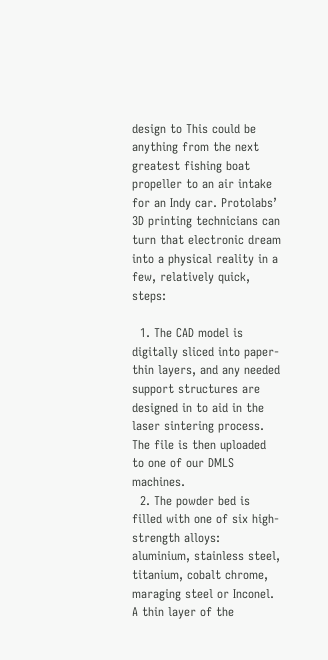design to This could be anything from the next greatest fishing boat propeller to an air intake for an Indy car. Protolabs’ 3D printing technicians can turn that electronic dream into a physical reality in a few, relatively quick, steps:

  1. The CAD model is digitally sliced into paper-thin layers, and any needed support structures are designed in to aid in the laser sintering process. The file is then uploaded to one of our DMLS machines.
  2. The powder bed is filled with one of six high-strength alloys: aluminium, stainless steel, titanium, cobalt chrome, maraging steel or Inconel. A thin layer of the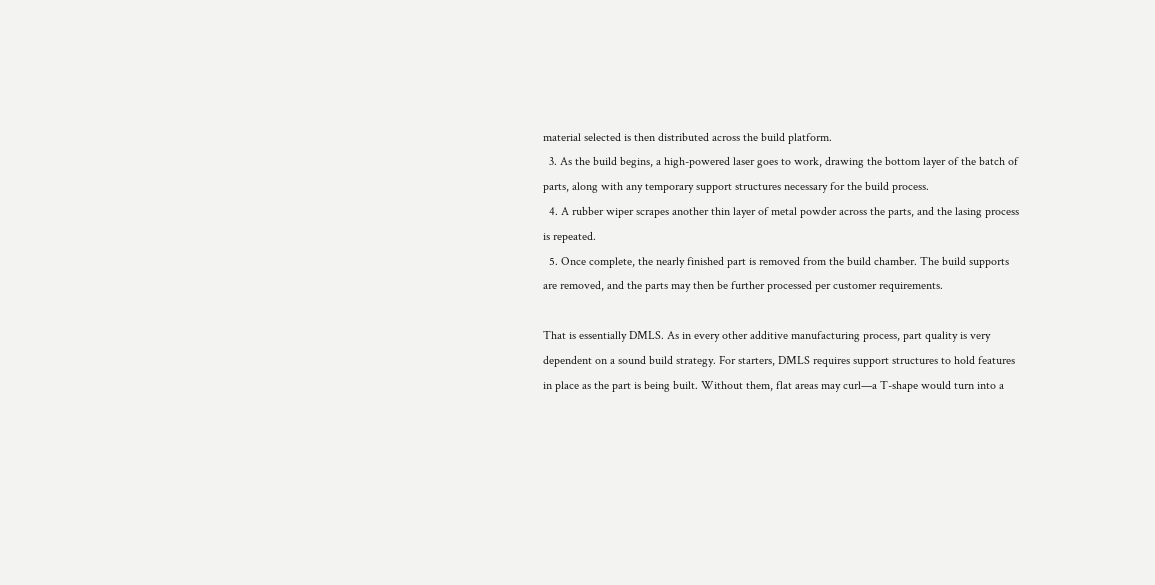material selected is then distributed across the build platform.
  3. As the build begins, a high-powered laser goes to work, drawing the bottom layer of the batch of parts, along with any temporary support structures necessary for the build process.
  4. A rubber wiper scrapes another thin layer of metal powder across the parts, and the lasing process is repeated.
  5. Once complete, the nearly finished part is removed from the build chamber. The build supports are removed, and the parts may then be further processed per customer requirements.

That is essentially DMLS. As in every other additive manufacturing process, part quality is very dependent on a sound build strategy. For starters, DMLS requires support structures to hold features in place as the part is being built. Without them, flat areas may curl—a T-shape would turn into a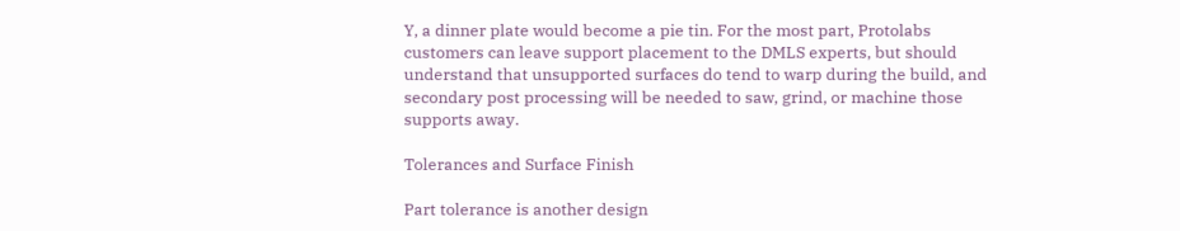Y, a dinner plate would become a pie tin. For the most part, Protolabs customers can leave support placement to the DMLS experts, but should understand that unsupported surfaces do tend to warp during the build, and secondary post processing will be needed to saw, grind, or machine those supports away.

Tolerances and Surface Finish

Part tolerance is another design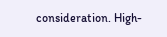consideration. High-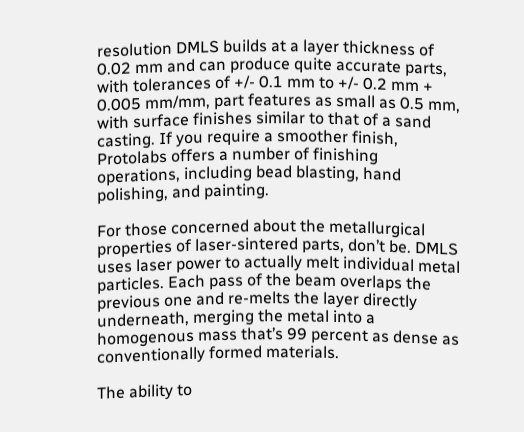resolution DMLS builds at a layer thickness of 0.02 mm and can produce quite accurate parts, with tolerances of +/- 0.1 mm to +/- 0.2 mm + 0.005 mm/mm, part features as small as 0.5 mm, with surface finishes similar to that of a sand casting. If you require a smoother finish, Protolabs offers a number of finishing operations, including bead blasting, hand polishing, and painting.

For those concerned about the metallurgical properties of laser-sintered parts, don’t be. DMLS uses laser power to actually melt individual metal particles. Each pass of the beam overlaps the previous one and re-melts the layer directly underneath, merging the metal into a homogenous mass that’s 99 percent as dense as conventionally formed materials.

The ability to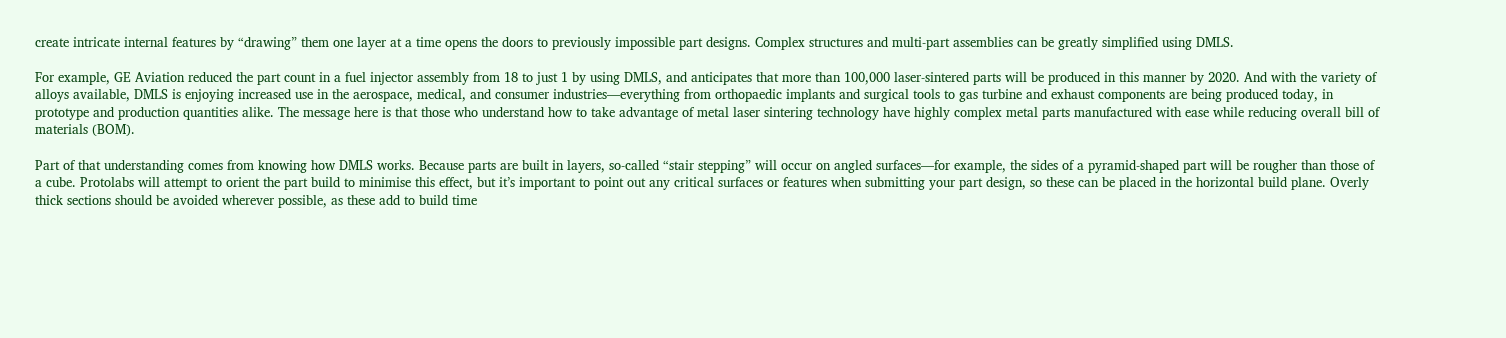create intricate internal features by “drawing” them one layer at a time opens the doors to previously impossible part designs. Complex structures and multi-part assemblies can be greatly simplified using DMLS.

For example, GE Aviation reduced the part count in a fuel injector assembly from 18 to just 1 by using DMLS, and anticipates that more than 100,000 laser-sintered parts will be produced in this manner by 2020. And with the variety of alloys available, DMLS is enjoying increased use in the aerospace, medical, and consumer industries—everything from orthopaedic implants and surgical tools to gas turbine and exhaust components are being produced today, in prototype and production quantities alike. The message here is that those who understand how to take advantage of metal laser sintering technology have highly complex metal parts manufactured with ease while reducing overall bill of materials (BOM).

Part of that understanding comes from knowing how DMLS works. Because parts are built in layers, so-called “stair stepping” will occur on angled surfaces—for example, the sides of a pyramid-shaped part will be rougher than those of a cube. Protolabs will attempt to orient the part build to minimise this effect, but it’s important to point out any critical surfaces or features when submitting your part design, so these can be placed in the horizontal build plane. Overly thick sections should be avoided wherever possible, as these add to build time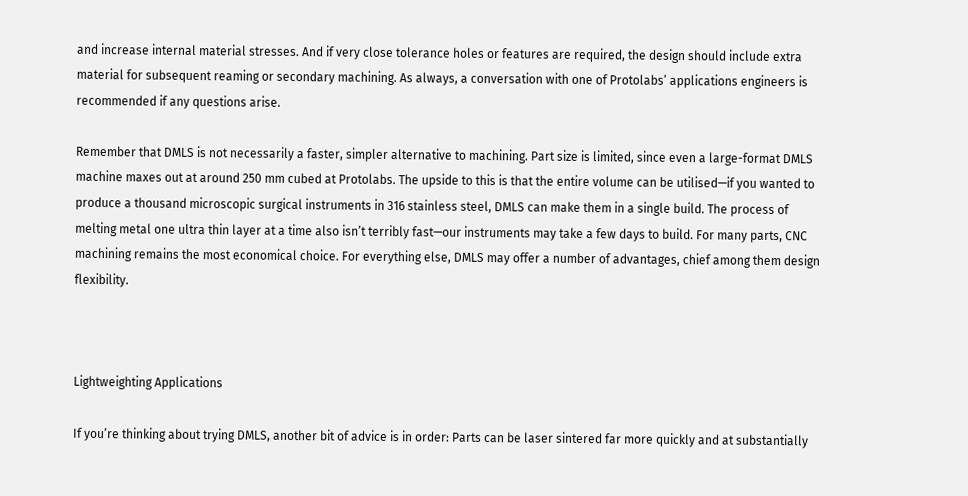and increase internal material stresses. And if very close tolerance holes or features are required, the design should include extra material for subsequent reaming or secondary machining. As always, a conversation with one of Protolabs’ applications engineers is recommended if any questions arise.

Remember that DMLS is not necessarily a faster, simpler alternative to machining. Part size is limited, since even a large-format DMLS machine maxes out at around 250 mm cubed at Protolabs. The upside to this is that the entire volume can be utilised—if you wanted to produce a thousand microscopic surgical instruments in 316 stainless steel, DMLS can make them in a single build. The process of melting metal one ultra thin layer at a time also isn’t terribly fast—our instruments may take a few days to build. For many parts, CNC machining remains the most economical choice. For everything else, DMLS may offer a number of advantages, chief among them design flexibility.



Lightweighting Applications

If you’re thinking about trying DMLS, another bit of advice is in order: Parts can be laser sintered far more quickly and at substantially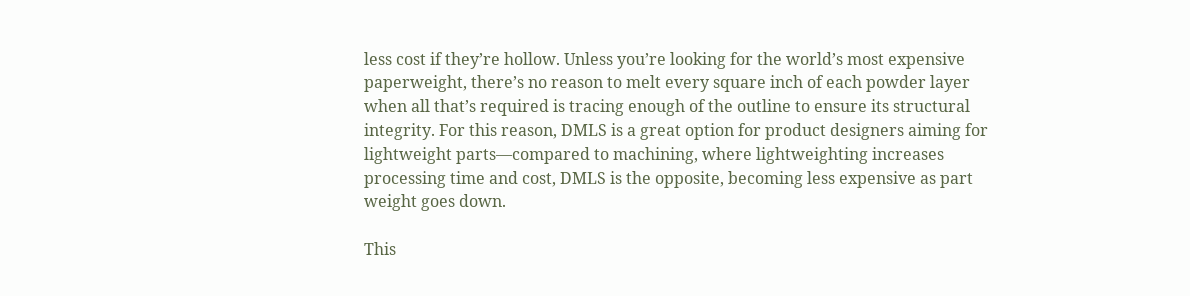less cost if they’re hollow. Unless you’re looking for the world’s most expensive paperweight, there’s no reason to melt every square inch of each powder layer when all that’s required is tracing enough of the outline to ensure its structural integrity. For this reason, DMLS is a great option for product designers aiming for lightweight parts—compared to machining, where lightweighting increases processing time and cost, DMLS is the opposite, becoming less expensive as part weight goes down.

This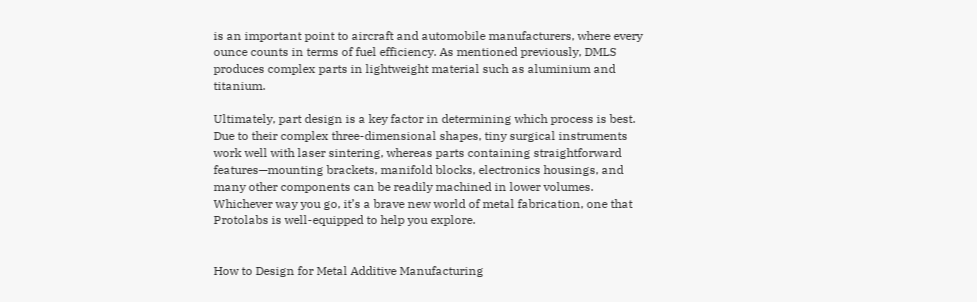is an important point to aircraft and automobile manufacturers, where every ounce counts in terms of fuel efficiency. As mentioned previously, DMLS produces complex parts in lightweight material such as aluminium and titanium.

Ultimately, part design is a key factor in determining which process is best. Due to their complex three-dimensional shapes, tiny surgical instruments work well with laser sintering, whereas parts containing straightforward features—mounting brackets, manifold blocks, electronics housings, and many other components can be readily machined in lower volumes. Whichever way you go, it’s a brave new world of metal fabrication, one that Protolabs is well-equipped to help you explore.


How to Design for Metal Additive Manufacturing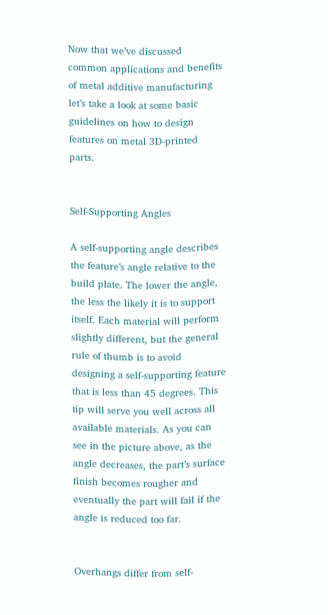Now that we’ve discussed common applications and benefits of metal additive manufacturing let’s take a look at some basic guidelines on how to design features on metal 3D-printed parts.


Self-Supporting Angles

A self-supporting angle describes the feature’s angle relative to the build plate. The lower the angle, the less the likely it is to support itself. Each material will perform slightly different, but the general rule of thumb is to avoid designing a self-supporting feature that is less than 45 degrees. This tip will serve you well across all available materials. As you can see in the picture above, as the angle decreases, the part’s surface finish becomes rougher and eventually the part will fail if the angle is reduced too far.


Overhangs differ from self-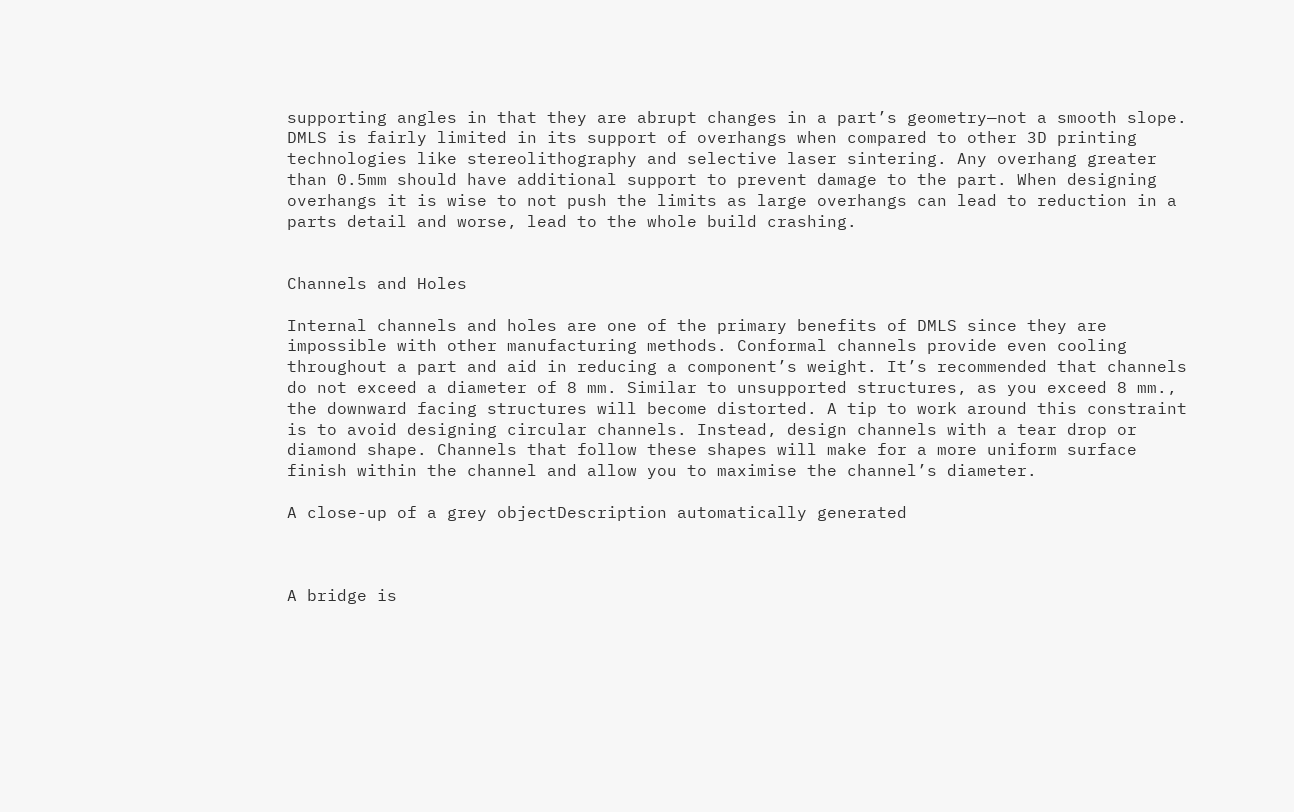supporting angles in that they are abrupt changes in a part’s geometry—not a smooth slope. DMLS is fairly limited in its support of overhangs when compared to other 3D printing technologies like stereolithography and selective laser sintering. Any overhang greater than 0.5mm should have additional support to prevent damage to the part. When designing overhangs it is wise to not push the limits as large overhangs can lead to reduction in a parts detail and worse, lead to the whole build crashing.


Channels and Holes

Internal channels and holes are one of the primary benefits of DMLS since they are impossible with other manufacturing methods. Conformal channels provide even cooling throughout a part and aid in reducing a component’s weight. It’s recommended that channels do not exceed a diameter of 8 mm. Similar to unsupported structures, as you exceed 8 mm., the downward facing structures will become distorted. A tip to work around this constraint is to avoid designing circular channels. Instead, design channels with a tear drop or diamond shape. Channels that follow these shapes will make for a more uniform surface finish within the channel and allow you to maximise the channel’s diameter.

A close-up of a grey objectDescription automatically generated



A bridge is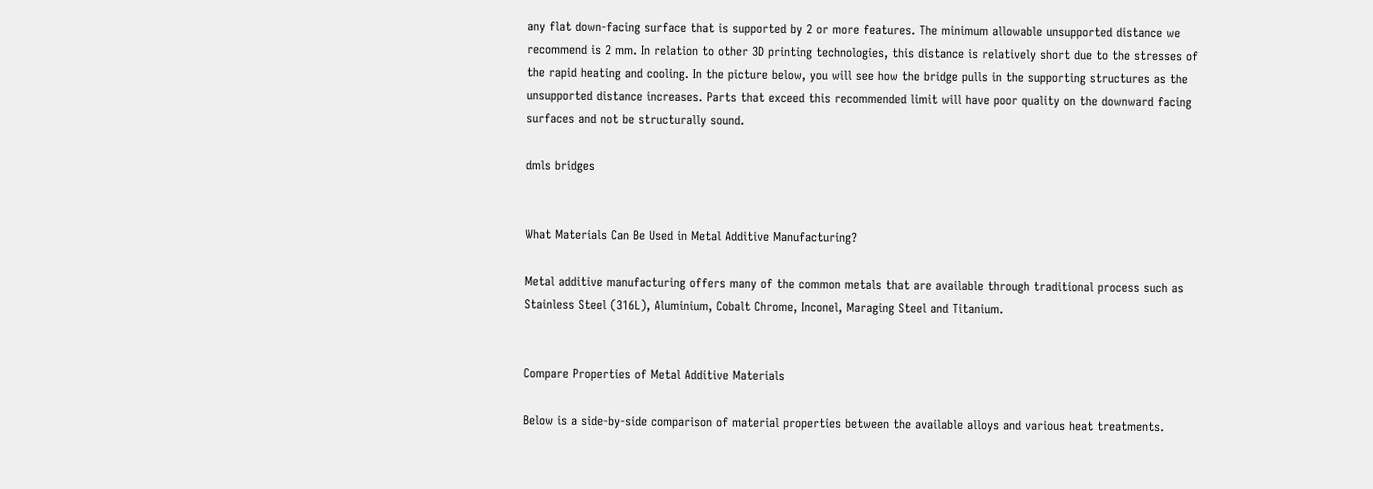any flat down-facing surface that is supported by 2 or more features. The minimum allowable unsupported distance we recommend is 2 mm. In relation to other 3D printing technologies, this distance is relatively short due to the stresses of the rapid heating and cooling. In the picture below, you will see how the bridge pulls in the supporting structures as the unsupported distance increases. Parts that exceed this recommended limit will have poor quality on the downward facing surfaces and not be structurally sound.

dmls bridges


What Materials Can Be Used in Metal Additive Manufacturing?

Metal additive manufacturing offers many of the common metals that are available through traditional process such as Stainless Steel (316L), Aluminium, Cobalt Chrome, Inconel, Maraging Steel and Titanium.


Compare Properties of Metal Additive Materials

Below is a side-by-side comparison of material properties between the available alloys and various heat treatments.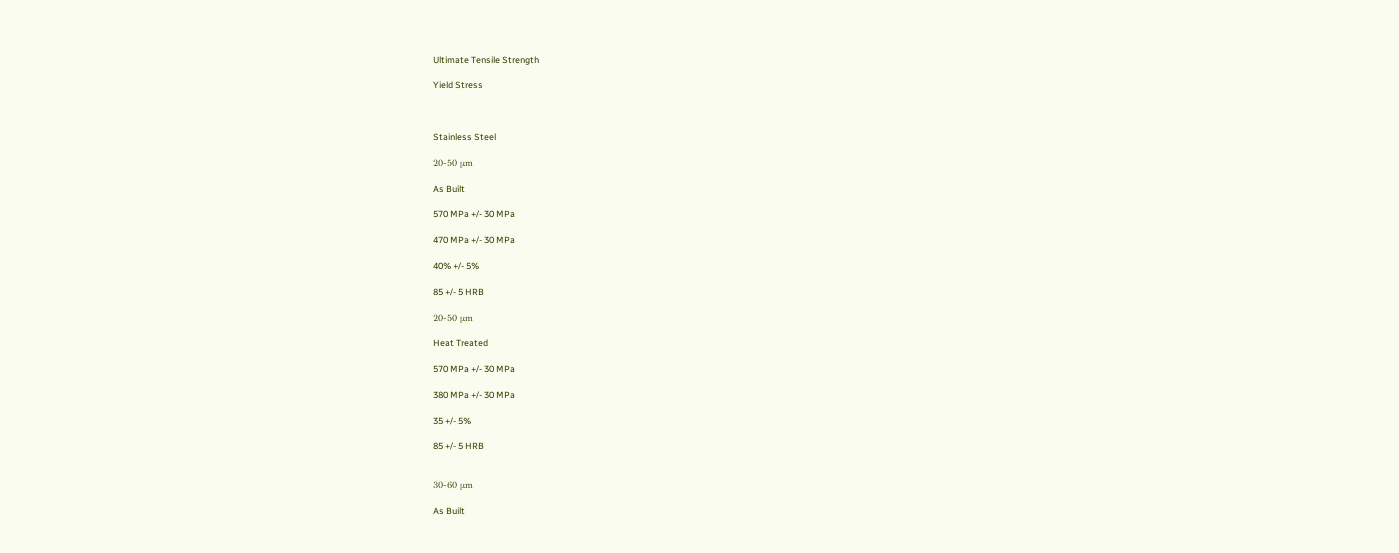Ultimate Tensile Strength

Yield Stress



Stainless Steel

20-50 μm

As Built

570 MPa +/- 30 MPa

470 MPa +/- 30 MPa

40% +/- 5%

85 +/- 5 HRB

20-50 μm

Heat Treated

570 MPa +/- 30 MPa

380 MPa +/- 30 MPa

35 +/- 5%

85 +/- 5 HRB


30-60 μm

As Built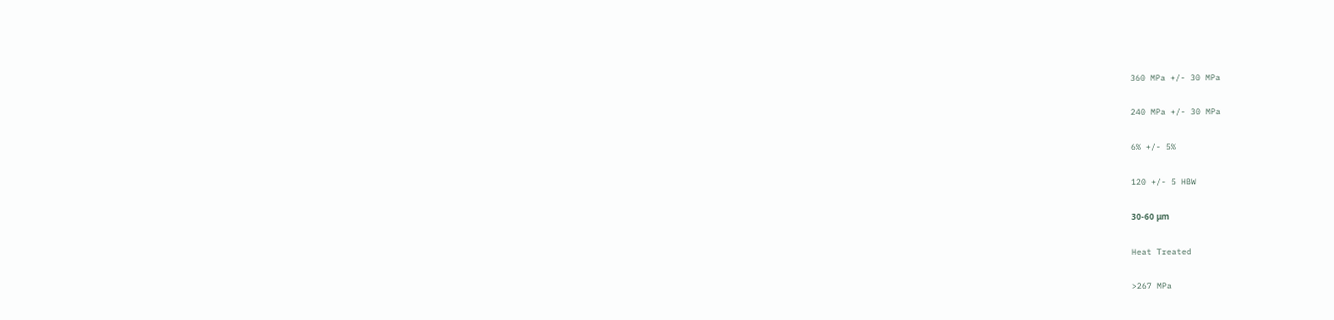360 MPa +/- 30 MPa

240 MPa +/- 30 MPa

6% +/- 5%

120 +/- 5 HBW

30-60 μm

Heat Treated

>267 MPa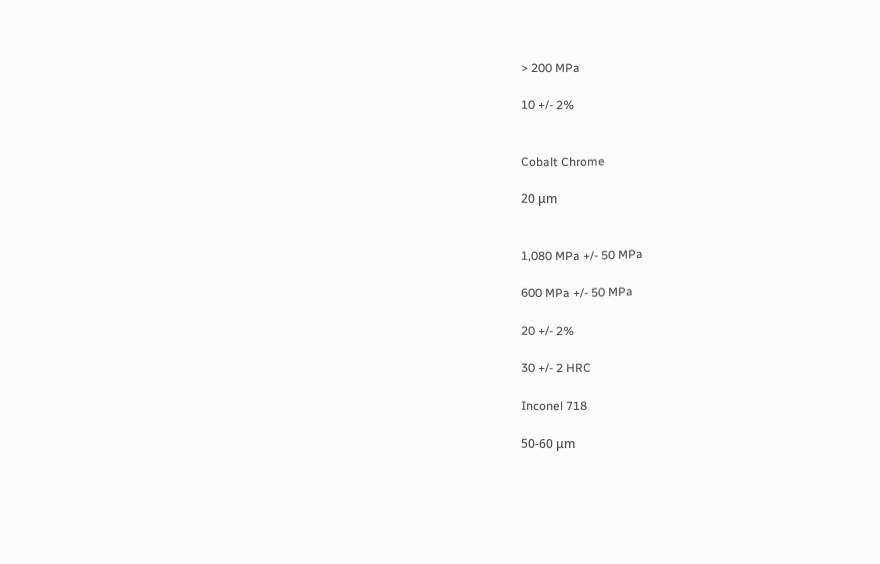> 200 MPa

10 +/- 2%


Cobalt Chrome

20 μm


1,080 MPa +/- 50 MPa

600 MPa +/- 50 MPa

20 +/- 2%

30 +/- 2 HRC

Inconel 718

50-60 μm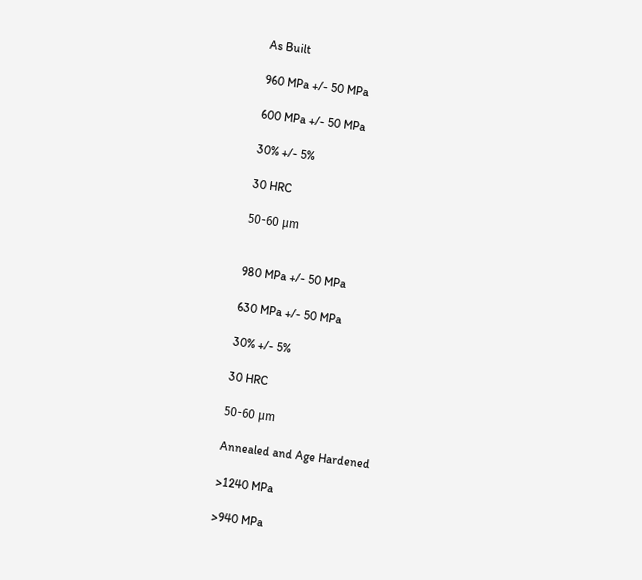As Built

960 MPa +/- 50 MPa

600 MPa +/- 50 MPa

30% +/- 5%

30 HRC

50-60 μm


980 MPa +/- 50 MPa

630 MPa +/- 50 MPa

30% +/- 5%

30 HRC

50-60 μm

Annealed and Age Hardened

>1240 MPa

>940 MPa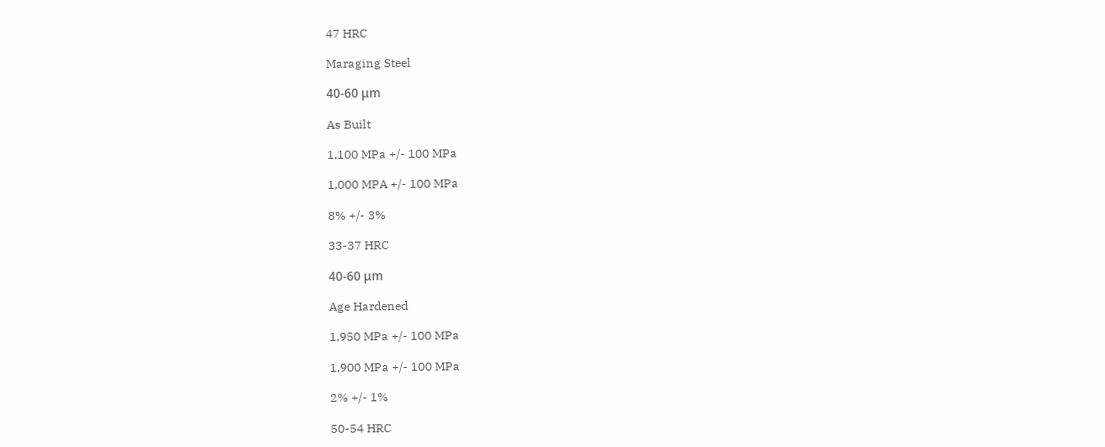47 HRC

Maraging Steel

40-60 μm

As Built

1,100 MPa +/- 100 MPa

1,000 MPA +/- 100 MPa

8% +/- 3%

33-37 HRC

40-60 μm

Age Hardened

1,950 MPa +/- 100 MPa

1,900 MPa +/- 100 MPa

2% +/- 1%

50-54 HRC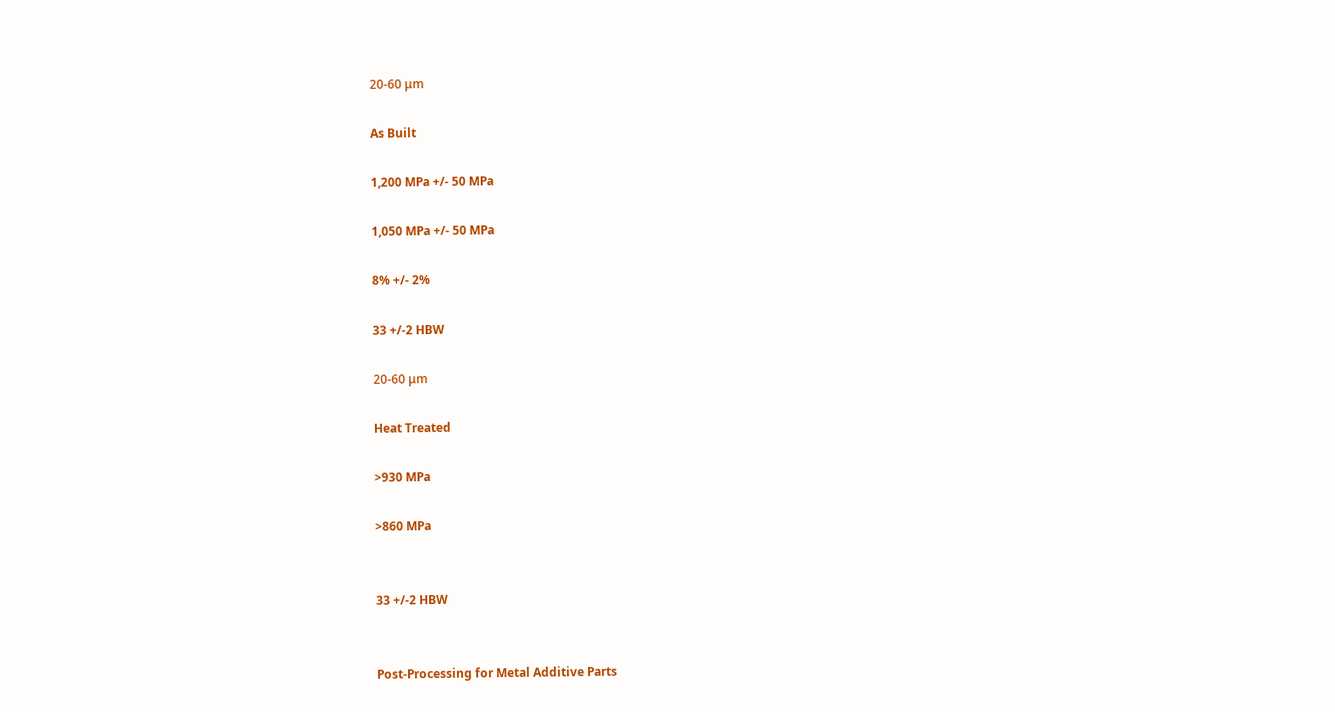20-60 μm

As Built

1,200 MPa +/- 50 MPa

1,050 MPa +/- 50 MPa

8% +/- 2%

33 +/-2 HBW

20-60 μm

Heat Treated

>930 MPa

>860 MPa


33 +/-2 HBW


Post-Processing for Metal Additive Parts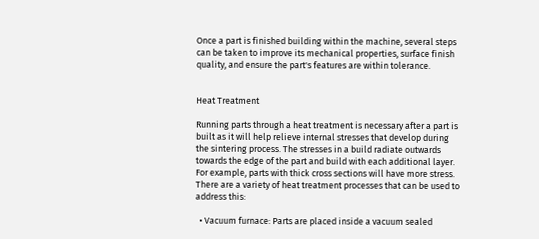Once a part is finished building within the machine, several steps can be taken to improve its mechanical properties, surface finish quality, and ensure the part's features are within tolerance.


Heat Treatment

Running parts through a heat treatment is necessary after a part is built as it will help relieve internal stresses that develop during the sintering process. The stresses in a build radiate outwards towards the edge of the part and build with each additional layer. For example, parts with thick cross sections will have more stress. There are a variety of heat treatment processes that can be used to address this:

  • Vacuum furnace: Parts are placed inside a vacuum sealed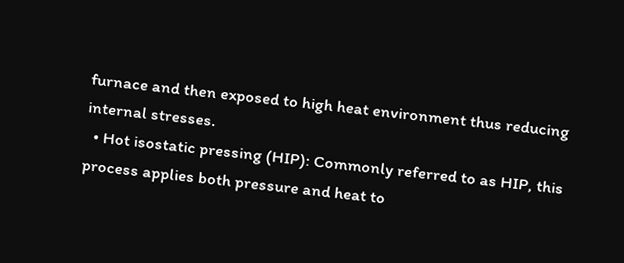furnace and then exposed to high heat environment thus reducing internal stresses.
  • Hot isostatic pressing (HIP): Commonly referred to as HIP, this process applies both pressure and heat to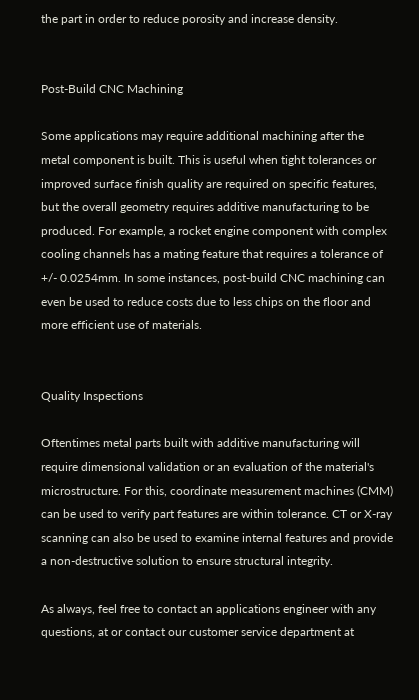the part in order to reduce porosity and increase density.


Post-Build CNC Machining

Some applications may require additional machining after the metal component is built. This is useful when tight tolerances or improved surface finish quality are required on specific features, but the overall geometry requires additive manufacturing to be produced. For example, a rocket engine component with complex cooling channels has a mating feature that requires a tolerance of +/- 0.0254mm. In some instances, post-build CNC machining can even be used to reduce costs due to less chips on the floor and more efficient use of materials.


Quality Inspections

Oftentimes metal parts built with additive manufacturing will require dimensional validation or an evaluation of the material's microstructure. For this, coordinate measurement machines (CMM) can be used to verify part features are within tolerance. CT or X-ray scanning can also be used to examine internal features and provide a non-destructive solution to ensure structural integrity.

As always, feel free to contact an applications engineer with any questions, at or contact our customer service department at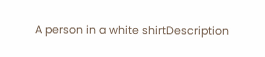A person in a white shirtDescription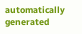automatically generated